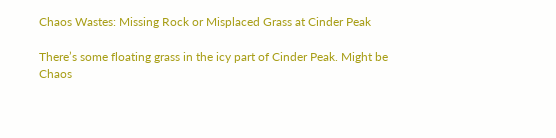Chaos Wastes: Missing Rock or Misplaced Grass at Cinder Peak

There’s some floating grass in the icy part of Cinder Peak. Might be Chaos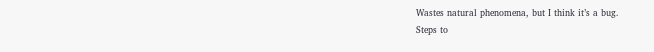Wastes natural phenomena, but I think it’s a bug.
Steps to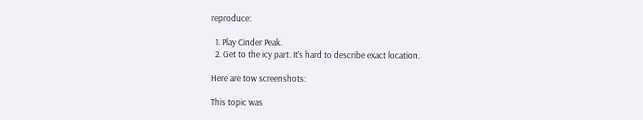reproduce:

  1. Play Cinder Peak.
  2. Get to the icy part. It’s hard to describe exact location.

Here are tow screenshots:

This topic was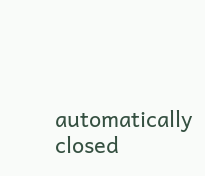automatically closed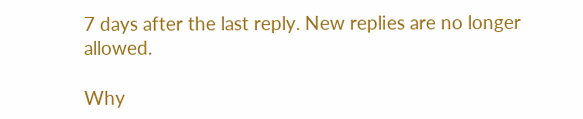7 days after the last reply. New replies are no longer allowed.

Why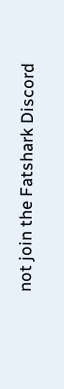not join the Fatshark Discord